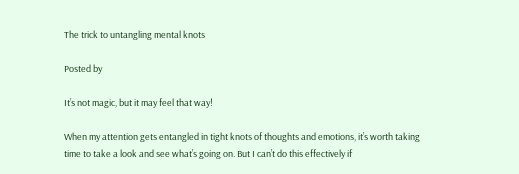The trick to untangling mental knots

Posted by

It’s not magic, but it may feel that way!

When my attention gets entangled in tight knots of thoughts and emotions, it’s worth taking time to take a look and see what’s going on. But I can’t do this effectively if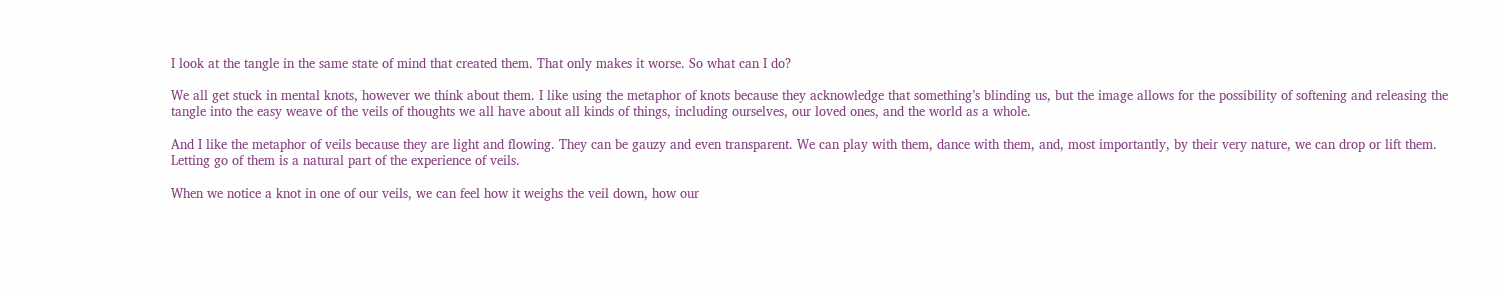I look at the tangle in the same state of mind that created them. That only makes it worse. So what can I do?

We all get stuck in mental knots, however we think about them. I like using the metaphor of knots because they acknowledge that something’s blinding us, but the image allows for the possibility of softening and releasing the tangle into the easy weave of the veils of thoughts we all have about all kinds of things, including ourselves, our loved ones, and the world as a whole.

And I like the metaphor of veils because they are light and flowing. They can be gauzy and even transparent. We can play with them, dance with them, and, most importantly, by their very nature, we can drop or lift them. Letting go of them is a natural part of the experience of veils.

When we notice a knot in one of our veils, we can feel how it weighs the veil down, how our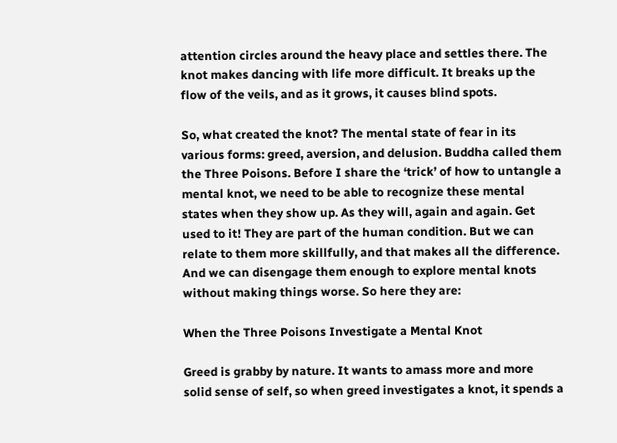attention circles around the heavy place and settles there. The knot makes dancing with life more difficult. It breaks up the flow of the veils, and as it grows, it causes blind spots.

So, what created the knot? The mental state of fear in its various forms: greed, aversion, and delusion. Buddha called them the Three Poisons. Before I share the ‘trick’ of how to untangle a mental knot, we need to be able to recognize these mental states when they show up. As they will, again and again. Get used to it! They are part of the human condition. But we can relate to them more skillfully, and that makes all the difference. And we can disengage them enough to explore mental knots without making things worse. So here they are:

When the Three Poisons Investigate a Mental Knot

Greed is grabby by nature. It wants to amass more and more solid sense of self, so when greed investigates a knot, it spends a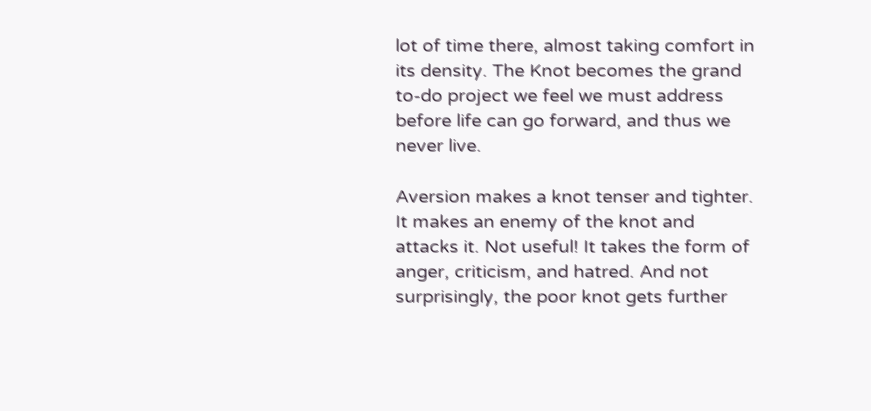lot of time there, almost taking comfort in its density. The Knot becomes the grand to-do project we feel we must address before life can go forward, and thus we never live.

Aversion makes a knot tenser and tighter. It makes an enemy of the knot and attacks it. Not useful! It takes the form of anger, criticism, and hatred. And not surprisingly, the poor knot gets further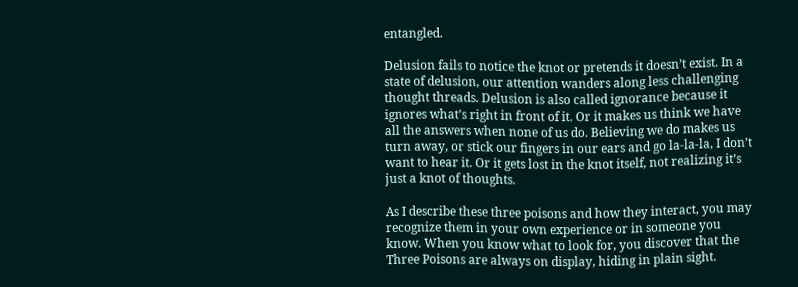entangled.

Delusion fails to notice the knot or pretends it doesn’t exist. In a state of delusion, our attention wanders along less challenging thought threads. Delusion is also called ignorance because it ignores what’s right in front of it. Or it makes us think we have all the answers when none of us do. Believing we do makes us turn away, or stick our fingers in our ears and go la-la-la, I don’t want to hear it. Or it gets lost in the knot itself, not realizing it’s just a knot of thoughts.

As I describe these three poisons and how they interact, you may recognize them in your own experience or in someone you know. When you know what to look for, you discover that the Three Poisons are always on display, hiding in plain sight.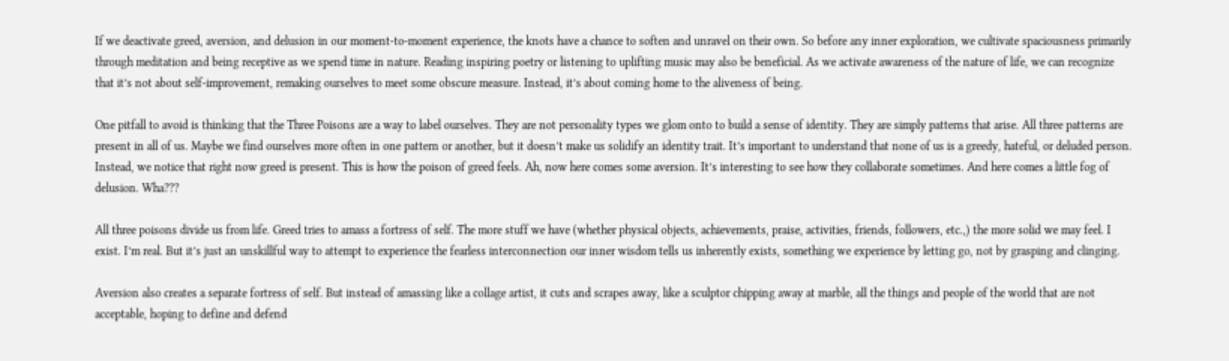If we deactivate greed, aversion, and delusion in our moment-to-moment experience, the knots have a chance to soften and unravel on their own. So before any inner exploration, we cultivate spaciousness primarily through meditation and being receptive as we spend time in nature. Reading inspiring poetry or listening to uplifting music may also be beneficial. As we activate awareness of the nature of life, we can recognize that it’s not about self-improvement, remaking ourselves to meet some obscure measure. Instead, it’s about coming home to the aliveness of being.

One pitfall to avoid is thinking that the Three Poisons are a way to label ourselves. They are not personality types we glom onto to build a sense of identity. They are simply patterns that arise. All three patterns are present in all of us. Maybe we find ourselves more often in one pattern or another, but it doesn’t make us solidify an identity trait. It’s important to understand that none of us is a greedy, hateful, or deluded person. Instead, we notice that right now greed is present. This is how the poison of greed feels. Ah, now here comes some aversion. It’s interesting to see how they collaborate sometimes. And here comes a little fog of delusion. Wha???

All three poisons divide us from life. Greed tries to amass a fortress of self. The more stuff we have (whether physical objects, achievements, praise, activities, friends, followers, etc.,) the more solid we may feel. I exist. I’m real. But it’s just an unskillful way to attempt to experience the fearless interconnection our inner wisdom tells us inherently exists, something we experience by letting go, not by grasping and clinging.

Aversion also creates a separate fortress of self. But instead of amassing like a collage artist, it cuts and scrapes away, like a sculptor chipping away at marble, all the things and people of the world that are not acceptable, hoping to define and defend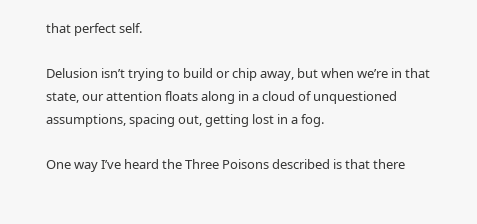that perfect self.

Delusion isn’t trying to build or chip away, but when we’re in that state, our attention floats along in a cloud of unquestioned assumptions, spacing out, getting lost in a fog.

One way I’ve heard the Three Poisons described is that there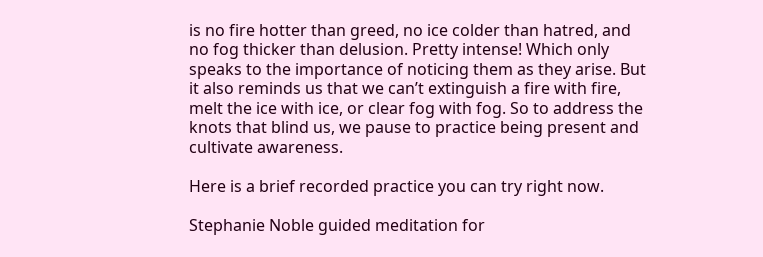is no fire hotter than greed, no ice colder than hatred, and no fog thicker than delusion. Pretty intense! Which only speaks to the importance of noticing them as they arise. But it also reminds us that we can’t extinguish a fire with fire, melt the ice with ice, or clear fog with fog. So to address the knots that blind us, we pause to practice being present and cultivate awareness.

Here is a brief recorded practice you can try right now.

Stephanie Noble guided meditation for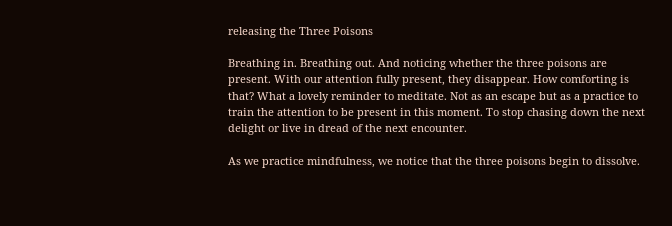releasing the Three Poisons

Breathing in. Breathing out. And noticing whether the three poisons are present. With our attention fully present, they disappear. How comforting is that? What a lovely reminder to meditate. Not as an escape but as a practice to train the attention to be present in this moment. To stop chasing down the next delight or live in dread of the next encounter.

As we practice mindfulness, we notice that the three poisons begin to dissolve.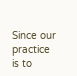Since our practice is to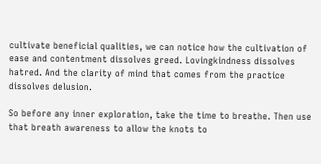cultivate beneficial qualities, we can notice how the cultivation of ease and contentment dissolves greed. Lovingkindness dissolves hatred. And the clarity of mind that comes from the practice dissolves delusion.

So before any inner exploration, take the time to breathe. Then use that breath awareness to allow the knots to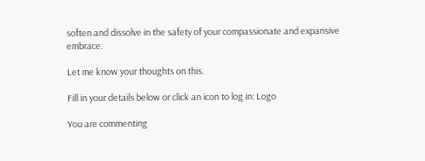soften and dissolve in the safety of your compassionate and expansive embrace.

Let me know your thoughts on this.

Fill in your details below or click an icon to log in: Logo

You are commenting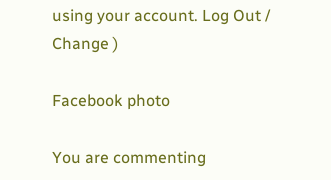using your account. Log Out /  Change )

Facebook photo

You are commenting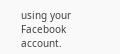using your Facebook account.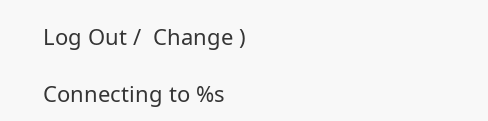Log Out /  Change )

Connecting to %s